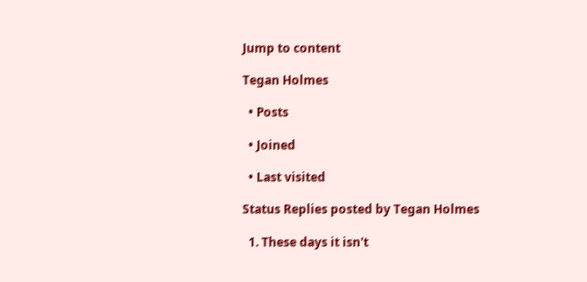Jump to content

Tegan Holmes

  • Posts

  • Joined

  • Last visited

Status Replies posted by Tegan Holmes

  1. These days it isn't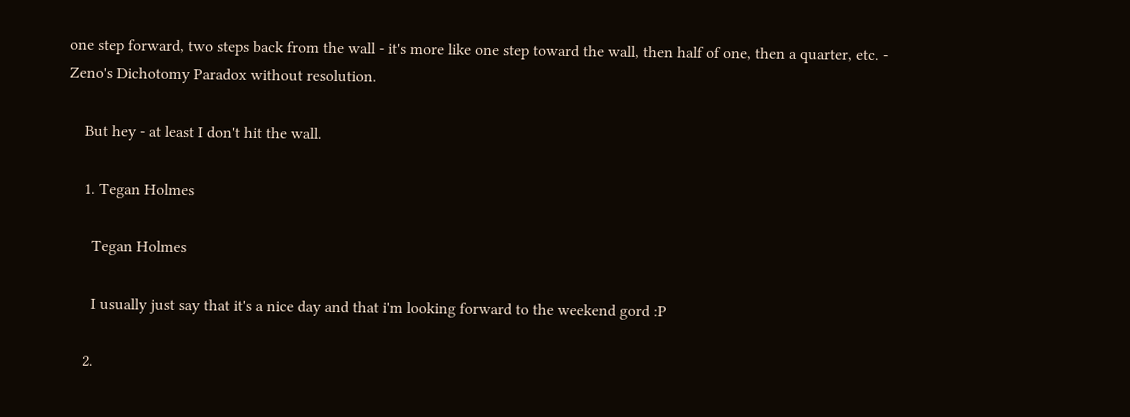one step forward, two steps back from the wall - it's more like one step toward the wall, then half of one, then a quarter, etc. - Zeno's Dichotomy Paradox without resolution.

    But hey - at least I don't hit the wall.

    1. Tegan Holmes

      Tegan Holmes

      I usually just say that it's a nice day and that i'm looking forward to the weekend gord :P

    2.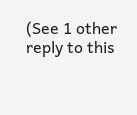(See 1 other reply to this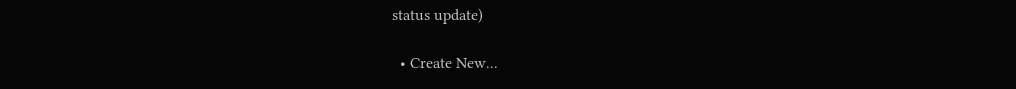status update)

  • Create New...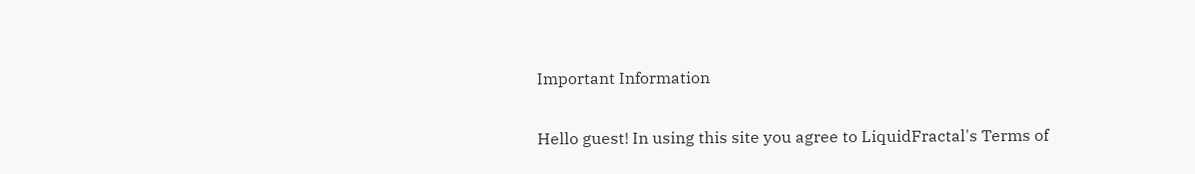Important Information

Hello guest! In using this site you agree to LiquidFractal's Terms of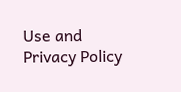Use and Privacy Policy